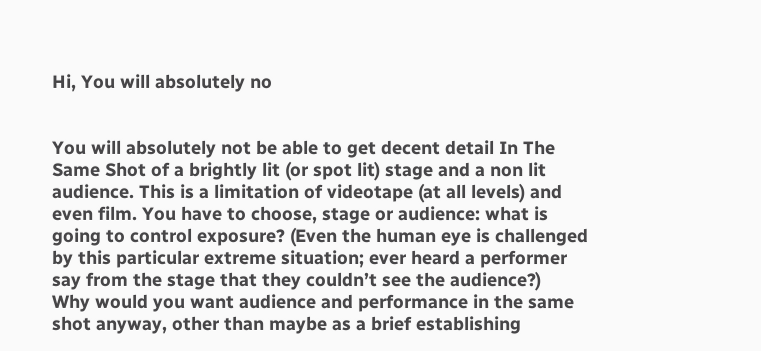Hi, You will absolutely no


You will absolutely not be able to get decent detail In The Same Shot of a brightly lit (or spot lit) stage and a non lit audience. This is a limitation of videotape (at all levels) and even film. You have to choose, stage or audience: what is going to control exposure? (Even the human eye is challenged by this particular extreme situation; ever heard a performer say from the stage that they couldn’t see the audience?)
Why would you want audience and performance in the same shot anyway, other than maybe as a brief establishing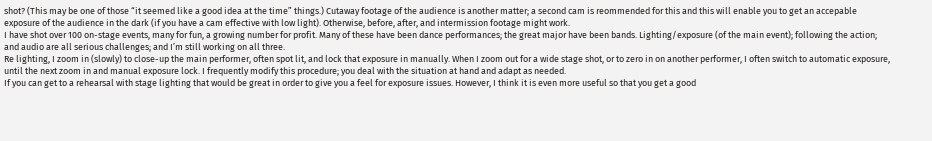shot? (This may be one of those “it seemed like a good idea at the time” things.) Cutaway footage of the audience is another matter; a second cam is reommended for this and this will enable you to get an accepable exposure of the audience in the dark (if you have a cam effective with low light). Otherwise, before, after, and intermission footage might work.
I have shot over 100 on-stage events, many for fun, a growing number for profit. Many of these have been dance performances; the great major have been bands. Lighting/exposure (of the main event); following the action; and audio are all serious challenges; and I’m still working on all three.
Re lighting, I zoom in (slowly) to close-up the main performer, often spot lit, and lock that exposure in manually. When I zoom out for a wide stage shot, or to zero in on another performer, I often switch to automatic exposure, until the next zoom in and manual exposure lock. I frequently modify this procedure; you deal with the situation at hand and adapt as needed.
If you can get to a rehearsal with stage lighting that would be great in order to give you a feel for exposure issues. However, I think it is even more useful so that you get a good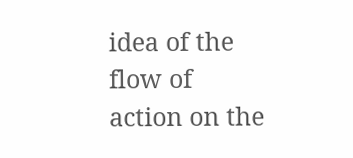idea of the flow of action on the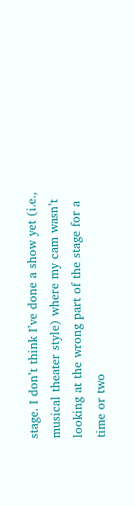stage. I don’t think I’ve done a show yet (i.e., musical theater style) where my cam wasn’t looking at the wrong part of the stage for a time or two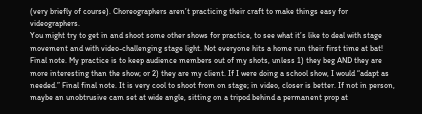(very briefly of course). Choreographers aren’t practicing their craft to make things easy for videographers.
You might try to get in and shoot some other shows for practice, to see what it’s like to deal with stage movement and with video-challenging stage light. Not everyone hits a home run their first time at bat!
Final note. My practice is to keep audience members out of my shots, unless 1) they beg AND they are more interesting than the show; or 2) they are my client. If I were doing a school show, I would “adapt as needed.” Final final note. It is very cool to shoot from on stage; in video, closer is better. If not in person, maybe an unobtrusive cam set at wide angle, sitting on a tripod behind a permanent prop at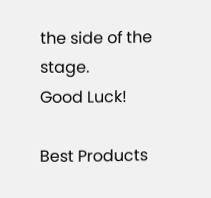the side of the stage.
Good Luck!

Best Products